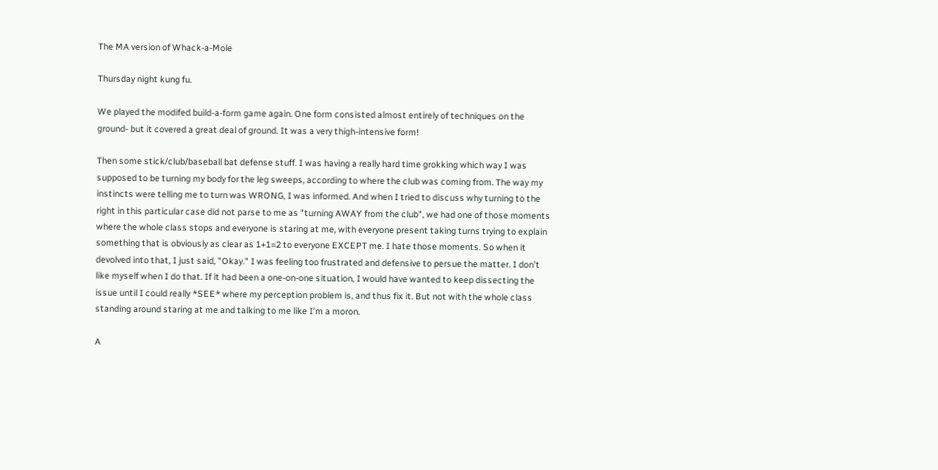The MA version of Whack-a-Mole

Thursday night kung fu.

We played the modifed build-a-form game again. One form consisted almost entirely of techniques on the ground- but it covered a great deal of ground. It was a very thigh-intensive form!

Then some stick/club/baseball bat defense stuff. I was having a really hard time grokking which way I was supposed to be turning my body for the leg sweeps, according to where the club was coming from. The way my instincts were telling me to turn was WRONG, I was informed. And when I tried to discuss why turning to the right in this particular case did not parse to me as "turning AWAY from the club", we had one of those moments where the whole class stops and everyone is staring at me, with everyone present taking turns trying to explain something that is obviously as clear as 1+1=2 to everyone EXCEPT me. I hate those moments. So when it devolved into that, I just said, "Okay." I was feeling too frustrated and defensive to persue the matter. I don’t like myself when I do that. If it had been a one-on-one situation, I would have wanted to keep dissecting the issue until I could really *SEE* where my perception problem is, and thus fix it. But not with the whole class standing around staring at me and talking to me like I’m a moron.

A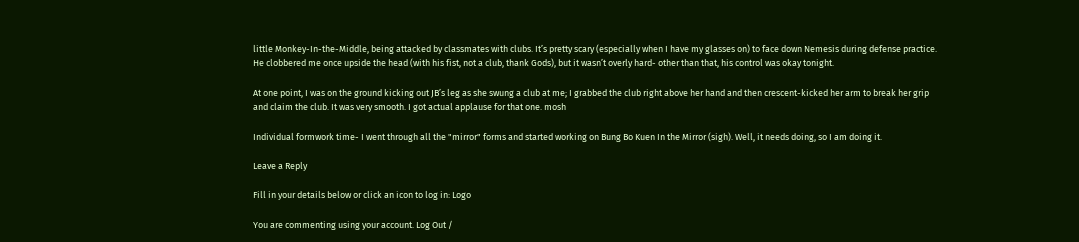little Monkey-In-the-Middle, being attacked by classmates with clubs. It’s pretty scary (especially when I have my glasses on) to face down Nemesis during defense practice. He clobbered me once upside the head (with his fist, not a club, thank Gods), but it wasn’t overly hard- other than that, his control was okay tonight.

At one point, I was on the ground kicking out JB’s leg as she swung a club at me; I grabbed the club right above her hand and then crescent-kicked her arm to break her grip and claim the club. It was very smooth. I got actual applause for that one. mosh

Individual formwork time- I went through all the "mirror" forms and started working on Bung Bo Kuen In the Mirror (sigh). Well, it needs doing, so I am doing it.

Leave a Reply

Fill in your details below or click an icon to log in: Logo

You are commenting using your account. Log Out /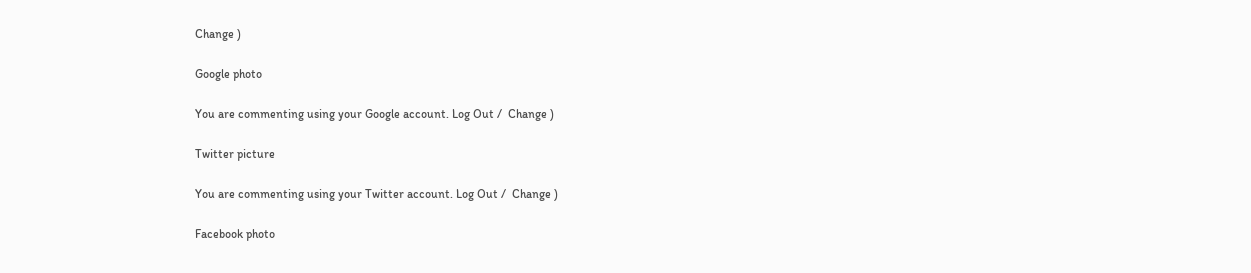Change )

Google photo

You are commenting using your Google account. Log Out /  Change )

Twitter picture

You are commenting using your Twitter account. Log Out /  Change )

Facebook photo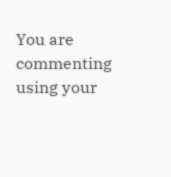You are commenting using your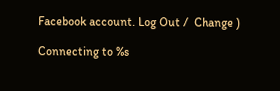Facebook account. Log Out /  Change )

Connecting to %s